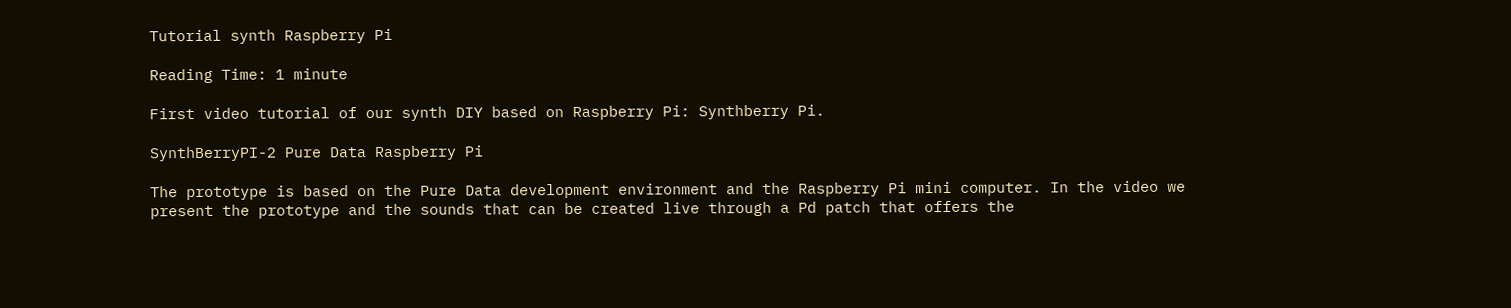Tutorial synth Raspberry Pi

Reading Time: 1 minute

First video tutorial of our synth DIY based on Raspberry Pi: Synthberry Pi.

SynthBerryPI-2 Pure Data Raspberry Pi

The prototype is based on the Pure Data development environment and the Raspberry Pi mini computer. In the video we present the prototype and the sounds that can be created live through a Pd patch that offers the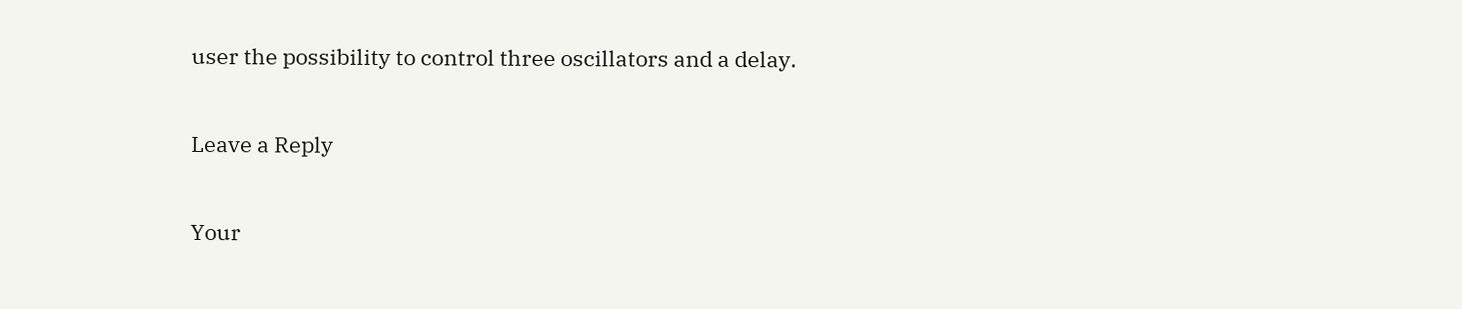user the possibility to control three oscillators and a delay.

Leave a Reply

Your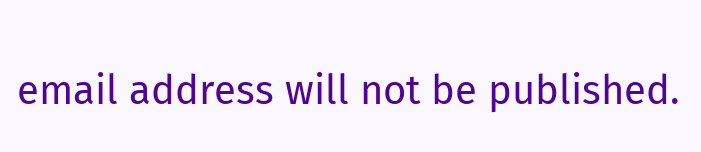email address will not be published.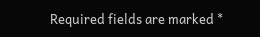Required fields are marked *